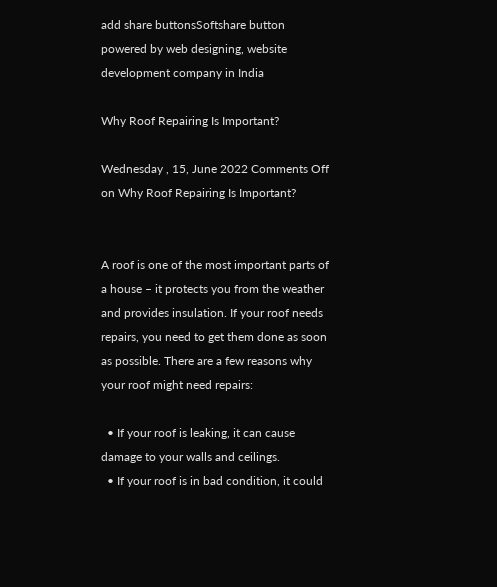add share buttonsSoftshare button powered by web designing, website development company in India

Why Roof Repairing Is Important?

Wednesday , 15, June 2022 Comments Off on Why Roof Repairing Is Important?


A roof is one of the most important parts of a house – it protects you from the weather and provides insulation. If your roof needs repairs, you need to get them done as soon as possible. There are a few reasons why your roof might need repairs:

  • If your roof is leaking, it can cause damage to your walls and ceilings.
  • If your roof is in bad condition, it could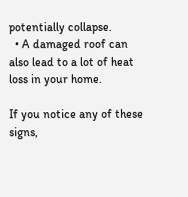potentially collapse.
  • A damaged roof can also lead to a lot of heat loss in your home.

If you notice any of these signs,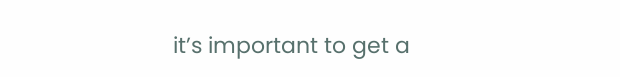it’s important to get a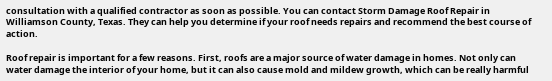consultation with a qualified contractor as soon as possible. You can contact Storm Damage Roof Repair in Williamson County, Texas. They can help you determine if your roof needs repairs and recommend the best course of action.

Roof repair is important for a few reasons. First, roofs are a major source of water damage in homes. Not only can water damage the interior of your home, but it can also cause mold and mildew growth, which can be really harmful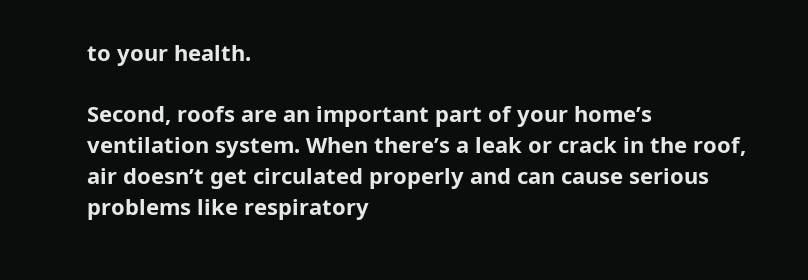to your health.

Second, roofs are an important part of your home’s ventilation system. When there’s a leak or crack in the roof, air doesn’t get circulated properly and can cause serious problems like respiratory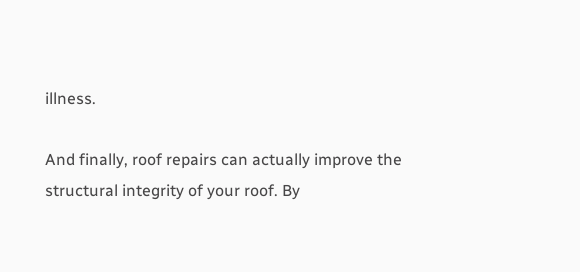illness.

And finally, roof repairs can actually improve the structural integrity of your roof. By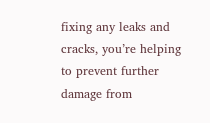fixing any leaks and cracks, you’re helping to prevent further damage from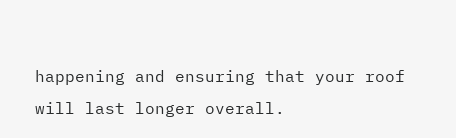happening and ensuring that your roof will last longer overall.